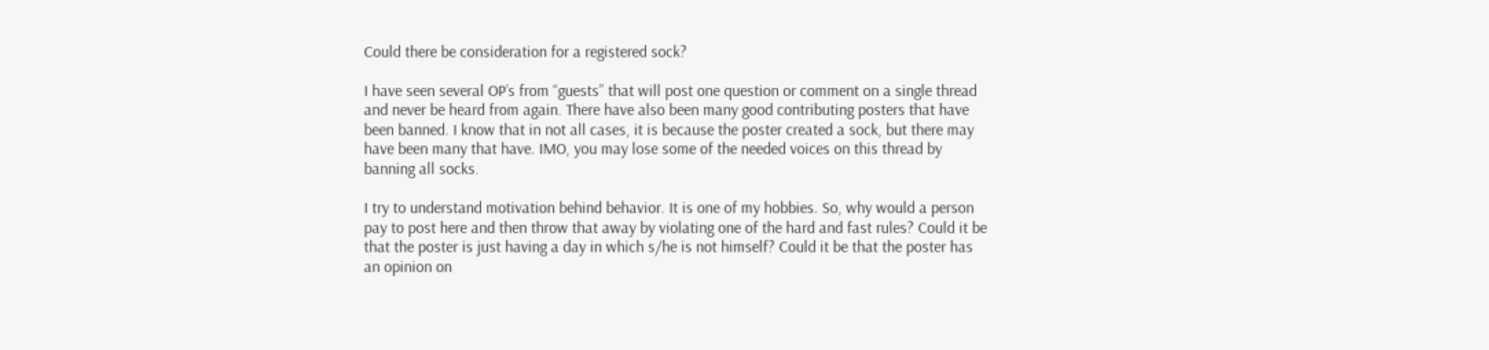Could there be consideration for a registered sock?

I have seen several OP’s from “guests” that will post one question or comment on a single thread and never be heard from again. There have also been many good contributing posters that have been banned. I know that in not all cases, it is because the poster created a sock, but there may have been many that have. IMO, you may lose some of the needed voices on this thread by banning all socks.

I try to understand motivation behind behavior. It is one of my hobbies. So, why would a person pay to post here and then throw that away by violating one of the hard and fast rules? Could it be that the poster is just having a day in which s/he is not himself? Could it be that the poster has an opinion on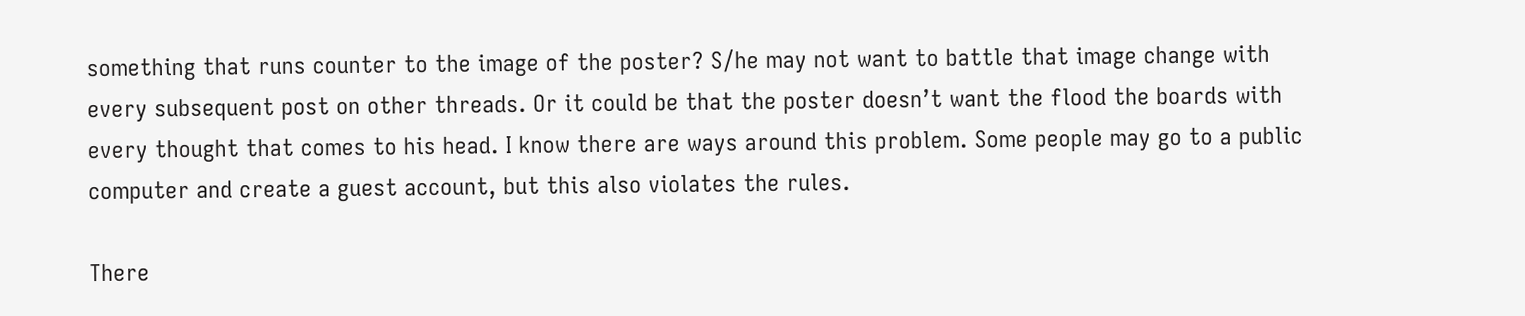something that runs counter to the image of the poster? S/he may not want to battle that image change with every subsequent post on other threads. Or it could be that the poster doesn’t want the flood the boards with every thought that comes to his head. I know there are ways around this problem. Some people may go to a public computer and create a guest account, but this also violates the rules.

There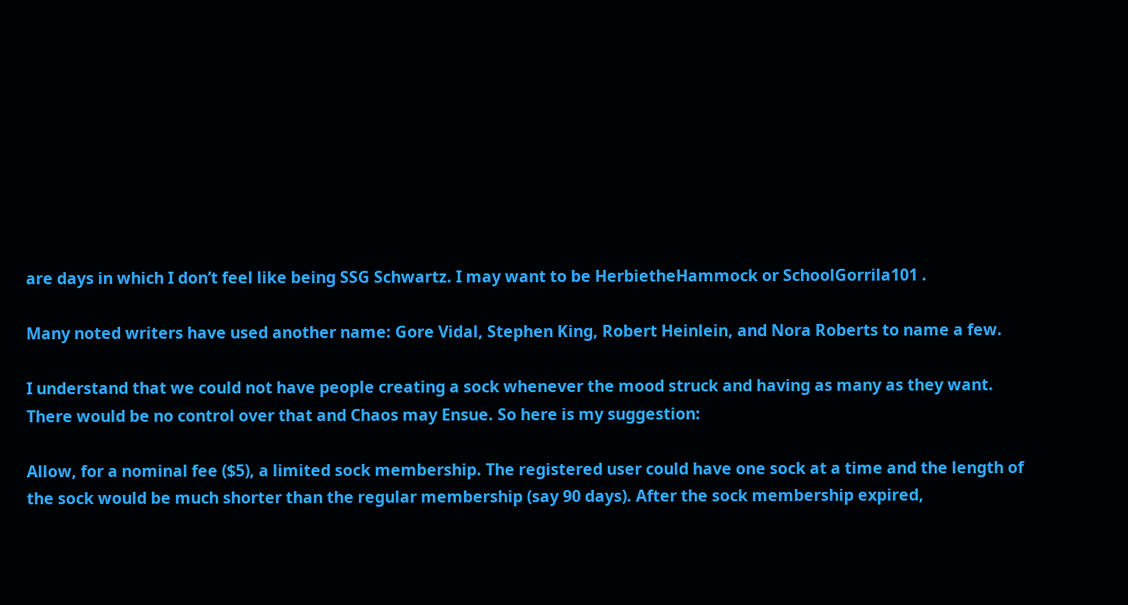are days in which I don’t feel like being SSG Schwartz. I may want to be HerbietheHammock or SchoolGorrila101 .

Many noted writers have used another name: Gore Vidal, Stephen King, Robert Heinlein, and Nora Roberts to name a few.

I understand that we could not have people creating a sock whenever the mood struck and having as many as they want. There would be no control over that and Chaos may Ensue. So here is my suggestion:

Allow, for a nominal fee ($5), a limited sock membership. The registered user could have one sock at a time and the length of the sock would be much shorter than the regular membership (say 90 days). After the sock membership expired,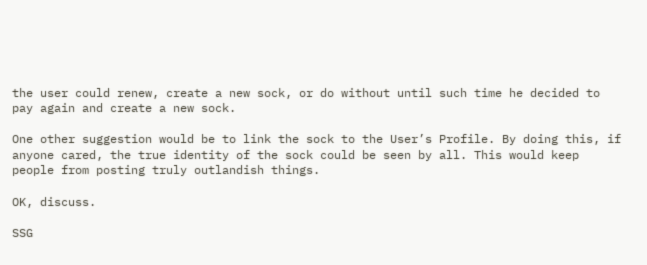the user could renew, create a new sock, or do without until such time he decided to pay again and create a new sock.

One other suggestion would be to link the sock to the User’s Profile. By doing this, if anyone cared, the true identity of the sock could be seen by all. This would keep people from posting truly outlandish things.

OK, discuss.

SSG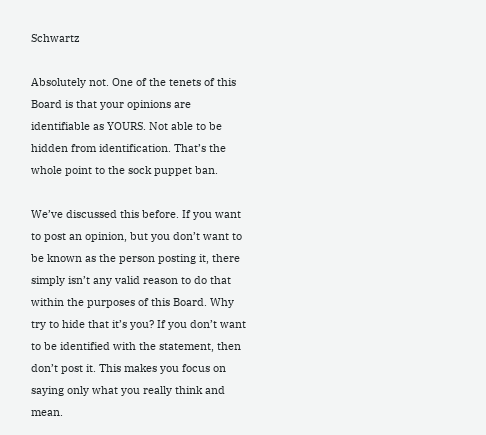Schwartz

Absolutely not. One of the tenets of this Board is that your opinions are identifiable as YOURS. Not able to be hidden from identification. That’s the whole point to the sock puppet ban.

We’ve discussed this before. If you want to post an opinion, but you don’t want to be known as the person posting it, there simply isn’t any valid reason to do that within the purposes of this Board. Why try to hide that it’s you? If you don’t want to be identified with the statement, then don’t post it. This makes you focus on saying only what you really think and mean.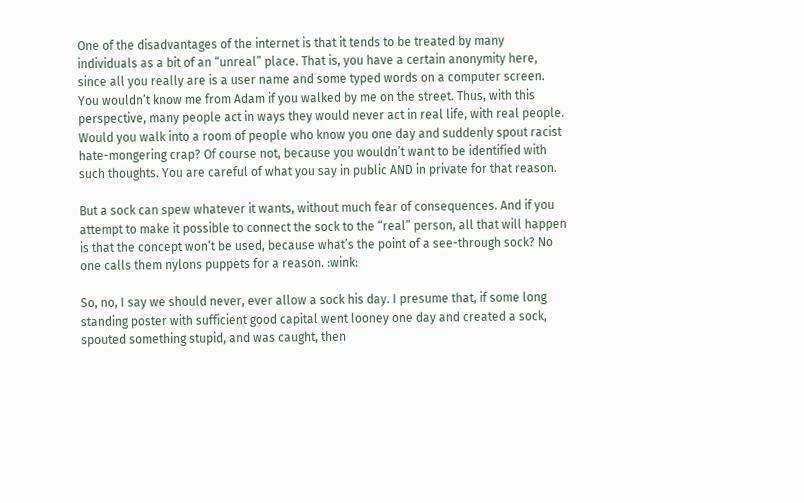One of the disadvantages of the internet is that it tends to be treated by many individuals as a bit of an “unreal” place. That is, you have a certain anonymity here, since all you really are is a user name and some typed words on a computer screen. You wouldn’t know me from Adam if you walked by me on the street. Thus, with this perspective, many people act in ways they would never act in real life, with real people. Would you walk into a room of people who know you one day and suddenly spout racist hate-mongering crap? Of course not, because you wouldn’t want to be identified with such thoughts. You are careful of what you say in public AND in private for that reason.

But a sock can spew whatever it wants, without much fear of consequences. And if you attempt to make it possible to connect the sock to the “real” person, all that will happen is that the concept won’t be used, because what’s the point of a see-through sock? No one calls them nylons puppets for a reason. :wink:

So, no, I say we should never, ever allow a sock his day. I presume that, if some long standing poster with sufficient good capital went looney one day and created a sock, spouted something stupid, and was caught, then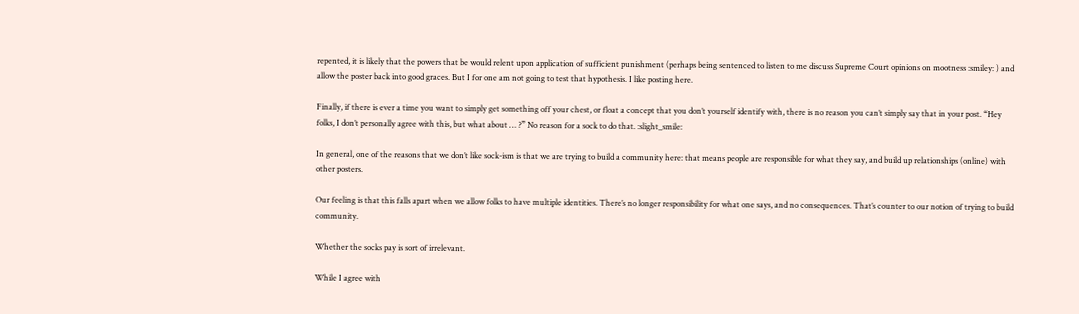repented, it is likely that the powers that be would relent upon application of sufficient punishment (perhaps being sentenced to listen to me discuss Supreme Court opinions on mootness :smiley: ) and allow the poster back into good graces. But I for one am not going to test that hypothesis. I like posting here.

Finally, if there is ever a time you want to simply get something off your chest, or float a concept that you don’t yourself identify with, there is no reason you can’t simply say that in your post. “Hey folks, I don’t personally agree with this, but what about … ?” No reason for a sock to do that. :slight_smile:

In general, one of the reasons that we don’t like sock-ism is that we are trying to build a community here: that means people are responsible for what they say, and build up relationships (online) with other posters.

Our feeling is that this falls apart when we allow folks to have multiple identities. There’s no longer responsibility for what one says, and no consequences. That’s counter to our notion of trying to build community.

Whether the socks pay is sort of irrelevant.

While I agree with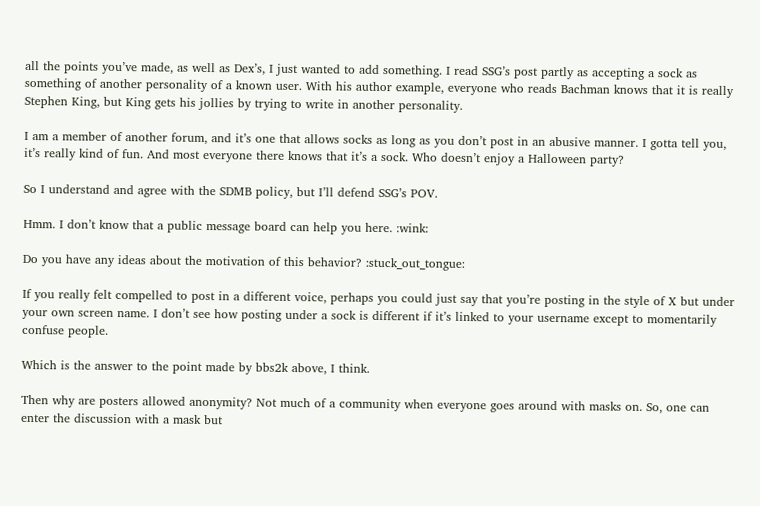all the points you’ve made, as well as Dex’s, I just wanted to add something. I read SSG’s post partly as accepting a sock as something of another personality of a known user. With his author example, everyone who reads Bachman knows that it is really Stephen King, but King gets his jollies by trying to write in another personality.

I am a member of another forum, and it’s one that allows socks as long as you don’t post in an abusive manner. I gotta tell you, it’s really kind of fun. And most everyone there knows that it’s a sock. Who doesn’t enjoy a Halloween party?

So I understand and agree with the SDMB policy, but I’ll defend SSG’s POV.

Hmm. I don’t know that a public message board can help you here. :wink:

Do you have any ideas about the motivation of this behavior? :stuck_out_tongue:

If you really felt compelled to post in a different voice, perhaps you could just say that you’re posting in the style of X but under your own screen name. I don’t see how posting under a sock is different if it’s linked to your username except to momentarily confuse people.

Which is the answer to the point made by bbs2k above, I think.

Then why are posters allowed anonymity? Not much of a community when everyone goes around with masks on. So, one can enter the discussion with a mask but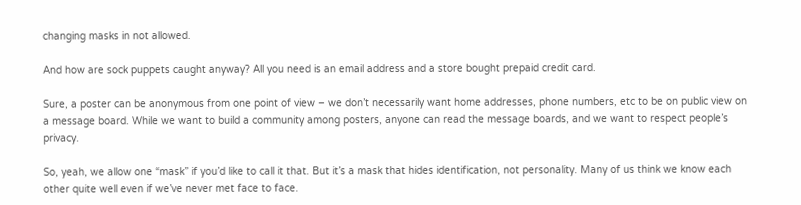changing masks in not allowed.

And how are sock puppets caught anyway? All you need is an email address and a store bought prepaid credit card.

Sure, a poster can be anonymous from one point of view – we don’t necessarily want home addresses, phone numbers, etc to be on public view on a message board. While we want to build a community among posters, anyone can read the message boards, and we want to respect people’s privacy.

So, yeah, we allow one “mask” if you’d like to call it that. But it’s a mask that hides identification, not personality. Many of us think we know each other quite well even if we’ve never met face to face.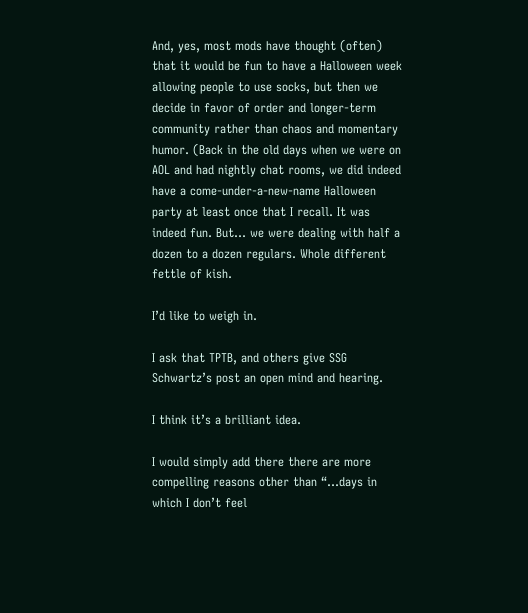And, yes, most mods have thought (often) that it would be fun to have a Halloween week allowing people to use socks, but then we decide in favor of order and longer-term community rather than chaos and momentary humor. (Back in the old days when we were on AOL and had nightly chat rooms, we did indeed have a come-under-a-new-name Halloween party at least once that I recall. It was indeed fun. But… we were dealing with half a dozen to a dozen regulars. Whole different fettle of kish.

I’d like to weigh in.

I ask that TPTB, and others give SSG Schwartz’s post an open mind and hearing.

I think it’s a brilliant idea.

I would simply add there there are more compelling reasons other than “…days in which I don’t feel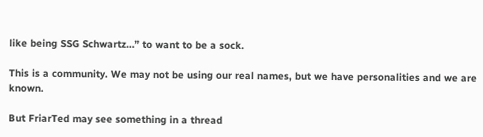like being SSG Schwartz…” to want to be a sock.

This is a community. We may not be using our real names, but we have personalities and we are known.

But FriarTed may see something in a thread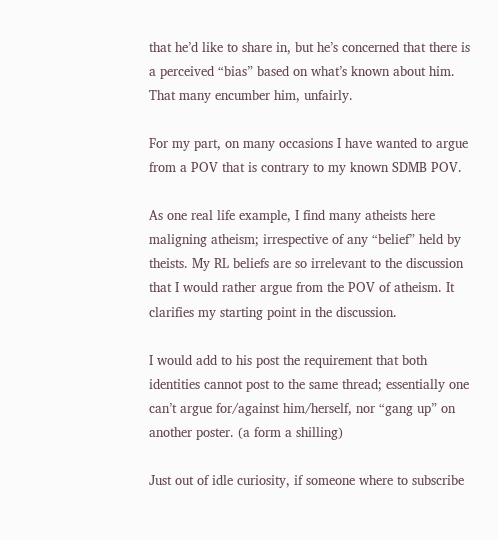that he’d like to share in, but he’s concerned that there is a perceived “bias” based on what’s known about him. That many encumber him, unfairly.

For my part, on many occasions I have wanted to argue from a POV that is contrary to my known SDMB POV.

As one real life example, I find many atheists here maligning atheism; irrespective of any “belief” held by theists. My RL beliefs are so irrelevant to the discussion that I would rather argue from the POV of atheism. It clarifies my starting point in the discussion.

I would add to his post the requirement that both identities cannot post to the same thread; essentially one can’t argue for/against him/herself, nor “gang up” on another poster. (a form a shilling)

Just out of idle curiosity, if someone where to subscribe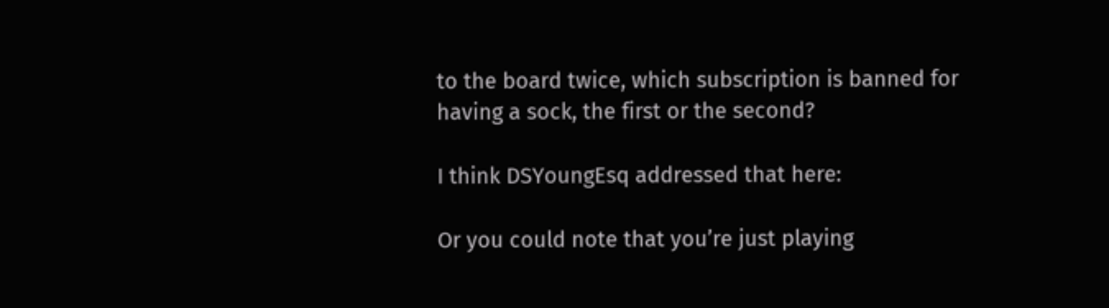to the board twice, which subscription is banned for having a sock, the first or the second?

I think DSYoungEsq addressed that here:

Or you could note that you’re just playing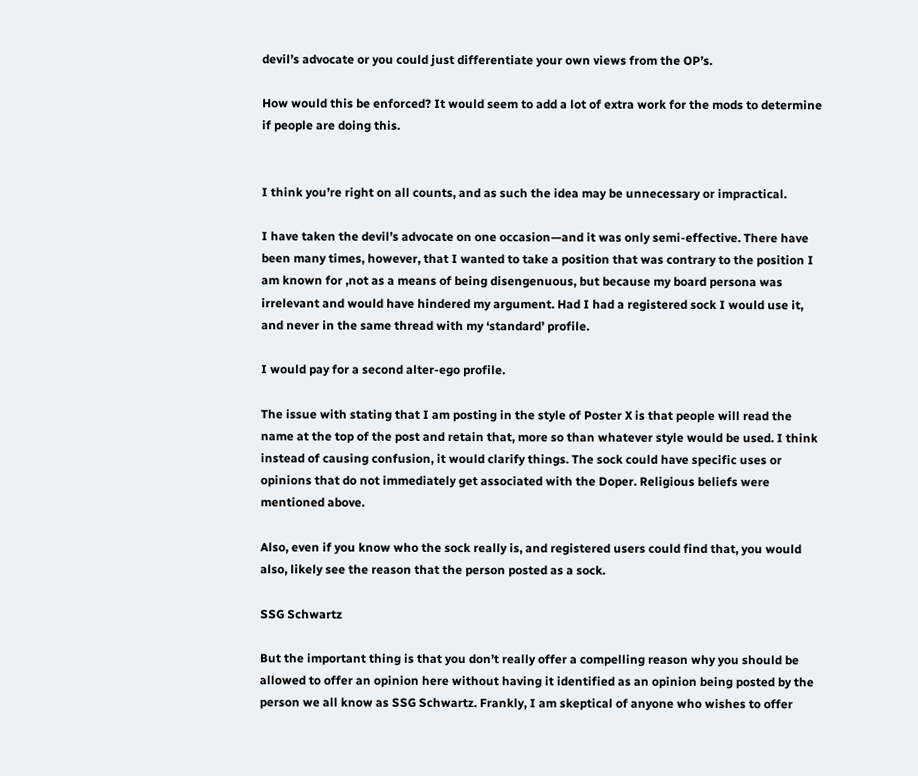devil’s advocate or you could just differentiate your own views from the OP’s.

How would this be enforced? It would seem to add a lot of extra work for the mods to determine if people are doing this.


I think you’re right on all counts, and as such the idea may be unnecessary or impractical.

I have taken the devil’s advocate on one occasion—and it was only semi-effective. There have been many times, however, that I wanted to take a position that was contrary to the position I am known for ,not as a means of being disengenuous, but because my board persona was irrelevant and would have hindered my argument. Had I had a registered sock I would use it, and never in the same thread with my ‘standard’ profile.

I would pay for a second alter-ego profile.

The issue with stating that I am posting in the style of Poster X is that people will read the name at the top of the post and retain that, more so than whatever style would be used. I think instead of causing confusion, it would clarify things. The sock could have specific uses or opinions that do not immediately get associated with the Doper. Religious beliefs were mentioned above.

Also, even if you know who the sock really is, and registered users could find that, you would also, likely see the reason that the person posted as a sock.

SSG Schwartz

But the important thing is that you don’t really offer a compelling reason why you should be allowed to offer an opinion here without having it identified as an opinion being posted by the person we all know as SSG Schwartz. Frankly, I am skeptical of anyone who wishes to offer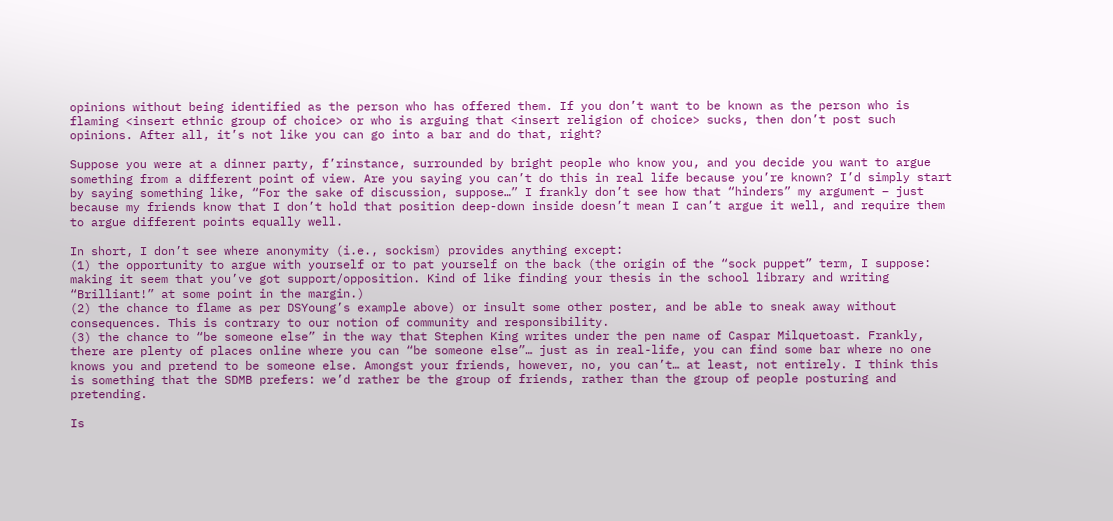opinions without being identified as the person who has offered them. If you don’t want to be known as the person who is flaming <insert ethnic group of choice> or who is arguing that <insert religion of choice> sucks, then don’t post such opinions. After all, it’s not like you can go into a bar and do that, right?

Suppose you were at a dinner party, f’rinstance, surrounded by bright people who know you, and you decide you want to argue something from a different point of view. Are you saying you can’t do this in real life because you’re known? I’d simply start by saying something like, “For the sake of discussion, suppose…” I frankly don’t see how that “hinders” my argument – just because my friends know that I don’t hold that position deep-down inside doesn’t mean I can’t argue it well, and require them to argue different points equally well.

In short, I don’t see where anonymity (i.e., sockism) provides anything except:
(1) the opportunity to argue with yourself or to pat yourself on the back (the origin of the “sock puppet” term, I suppose: making it seem that you’ve got support/opposition. Kind of like finding your thesis in the school library and writing “Brilliant!” at some point in the margin.)
(2) the chance to flame as per DSYoung’s example above) or insult some other poster, and be able to sneak away without consequences. This is contrary to our notion of community and responsibility.
(3) the chance to “be someone else” in the way that Stephen King writes under the pen name of Caspar Milquetoast. Frankly, there are plenty of places online where you can “be someone else”… just as in real-life, you can find some bar where no one knows you and pretend to be someone else. Amongst your friends, however, no, you can’t… at least, not entirely. I think this is something that the SDMB prefers: we’d rather be the group of friends, rather than the group of people posturing and pretending.

Is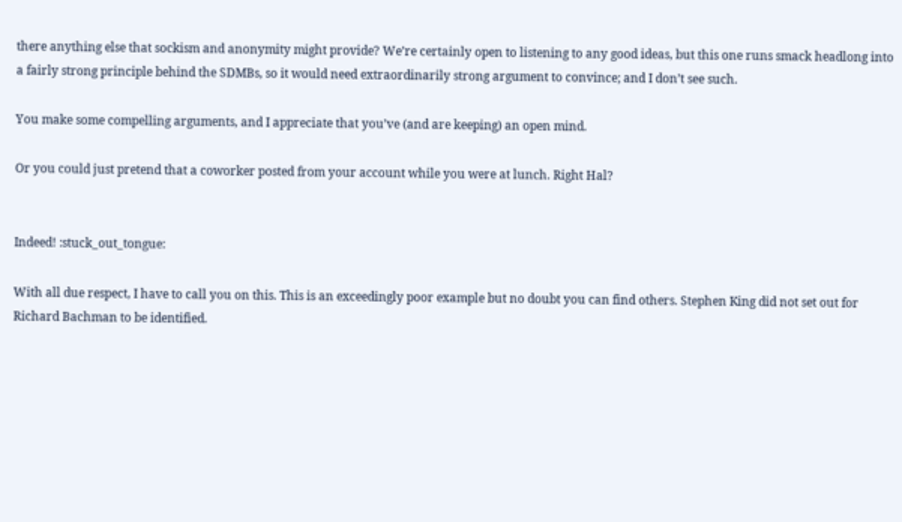there anything else that sockism and anonymity might provide? We’re certainly open to listening to any good ideas, but this one runs smack headlong into a fairly strong principle behind the SDMBs, so it would need extraordinarily strong argument to convince; and I don’t see such.

You make some compelling arguments, and I appreciate that you’ve (and are keeping) an open mind.

Or you could just pretend that a coworker posted from your account while you were at lunch. Right Hal?


Indeed! :stuck_out_tongue:

With all due respect, I have to call you on this. This is an exceedingly poor example but no doubt you can find others. Stephen King did not set out for Richard Bachman to be identified.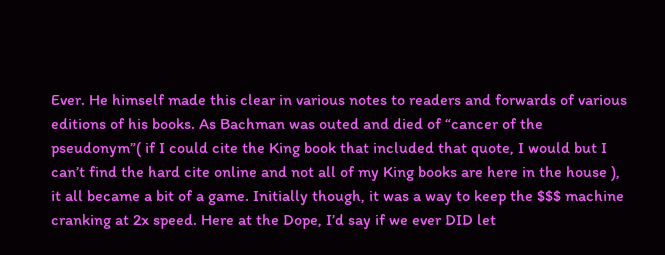Ever. He himself made this clear in various notes to readers and forwards of various editions of his books. As Bachman was outed and died of “cancer of the pseudonym”( if I could cite the King book that included that quote, I would but I can’t find the hard cite online and not all of my King books are here in the house ), it all became a bit of a game. Initially though, it was a way to keep the $$$ machine cranking at 2x speed. Here at the Dope, I’d say if we ever DID let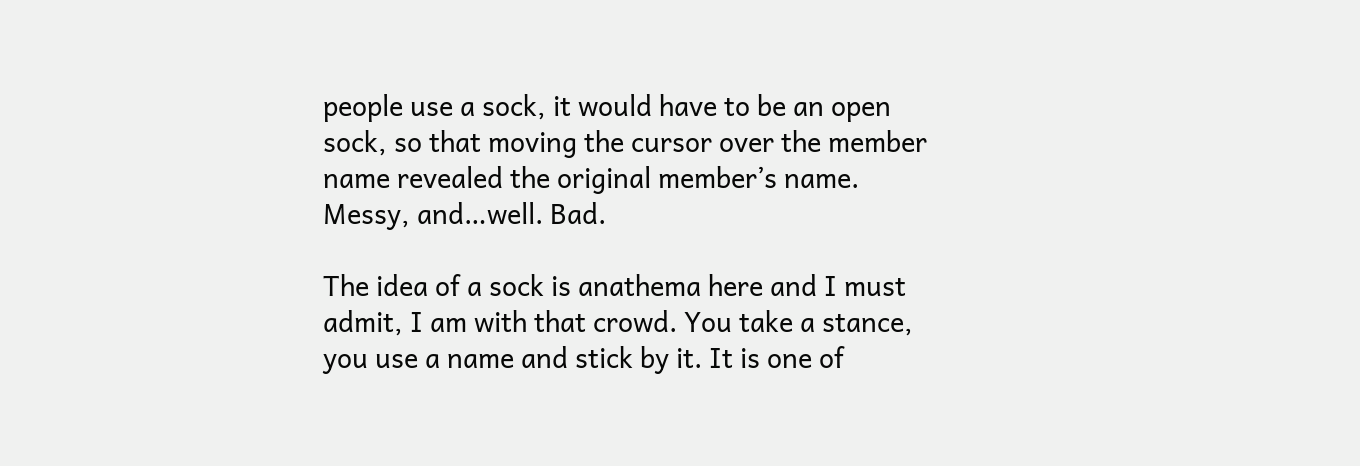people use a sock, it would have to be an open sock, so that moving the cursor over the member name revealed the original member’s name. Messy, and…well. Bad.

The idea of a sock is anathema here and I must admit, I am with that crowd. You take a stance, you use a name and stick by it. It is one of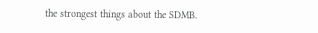the strongest things about the SDMB.